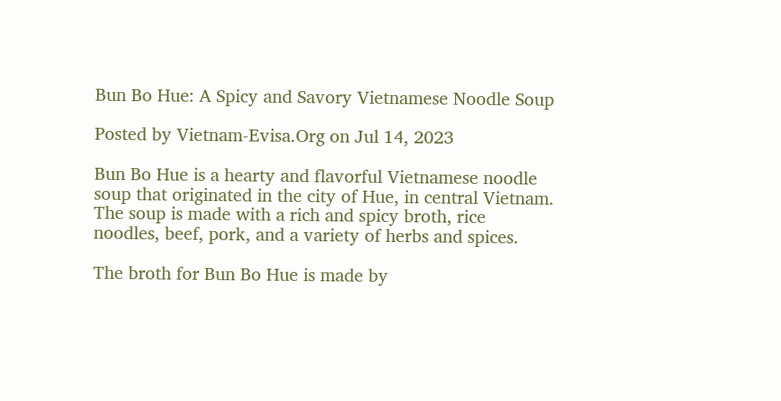Bun Bo Hue: A Spicy and Savory Vietnamese Noodle Soup

Posted by Vietnam-Evisa.Org on Jul 14, 2023

Bun Bo Hue is a hearty and flavorful Vietnamese noodle soup that originated in the city of Hue, in central Vietnam. The soup is made with a rich and spicy broth, rice noodles, beef, pork, and a variety of herbs and spices.

The broth for Bun Bo Hue is made by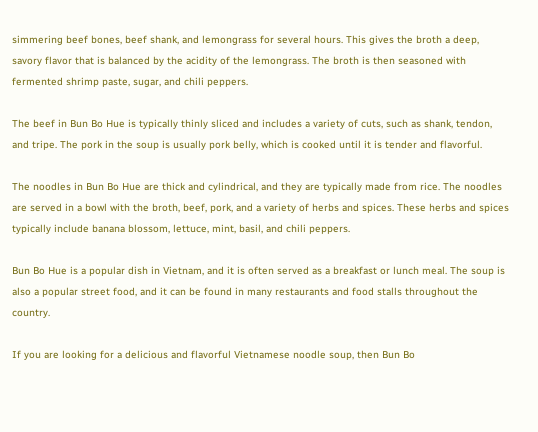simmering beef bones, beef shank, and lemongrass for several hours. This gives the broth a deep, savory flavor that is balanced by the acidity of the lemongrass. The broth is then seasoned with fermented shrimp paste, sugar, and chili peppers.

The beef in Bun Bo Hue is typically thinly sliced and includes a variety of cuts, such as shank, tendon, and tripe. The pork in the soup is usually pork belly, which is cooked until it is tender and flavorful.

The noodles in Bun Bo Hue are thick and cylindrical, and they are typically made from rice. The noodles are served in a bowl with the broth, beef, pork, and a variety of herbs and spices. These herbs and spices typically include banana blossom, lettuce, mint, basil, and chili peppers.

Bun Bo Hue is a popular dish in Vietnam, and it is often served as a breakfast or lunch meal. The soup is also a popular street food, and it can be found in many restaurants and food stalls throughout the country.

If you are looking for a delicious and flavorful Vietnamese noodle soup, then Bun Bo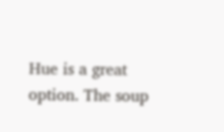Hue is a great option. The soup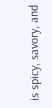is spicy, savory, and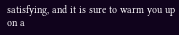satisfying, and it is sure to warm you up on a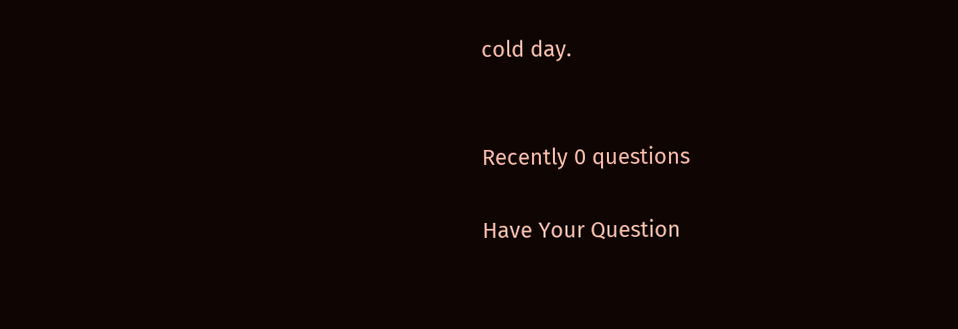cold day.


Recently 0 questions

Have Your Question